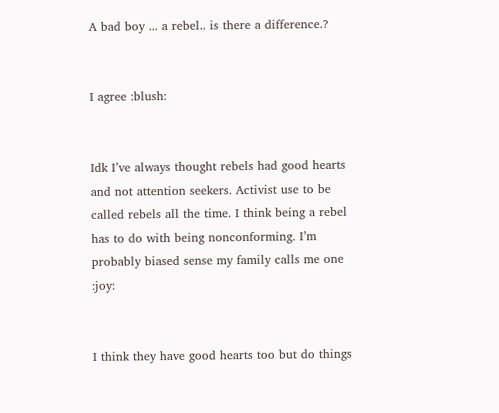A bad boy ... a rebel.. is there a difference.?


I agree :blush:


Idk I’ve always thought rebels had good hearts and not attention seekers. Activist use to be called rebels all the time. I think being a rebel has to do with being nonconforming. I’m probably biased sense my family calls me one :joy:


I think they have good hearts too but do things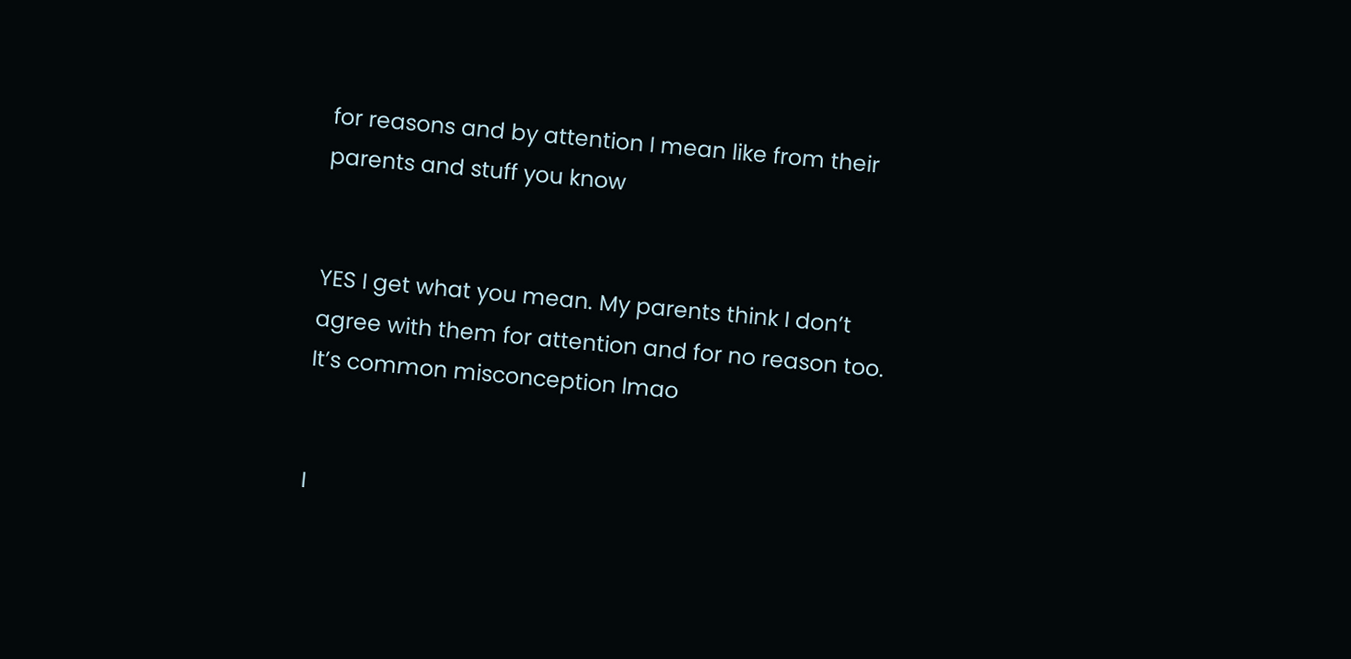for reasons and by attention I mean like from their parents and stuff you know


YES I get what you mean. My parents think I don’t agree with them for attention and for no reason too. It’s common misconception lmao


I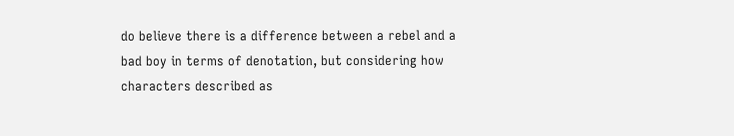do believe there is a difference between a rebel and a bad boy in terms of denotation, but considering how characters described as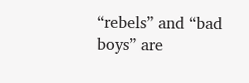“rebels” and “bad boys” are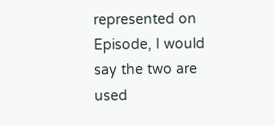represented on Episode, I would say the two are used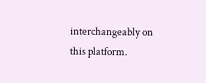interchangeably on this platform.